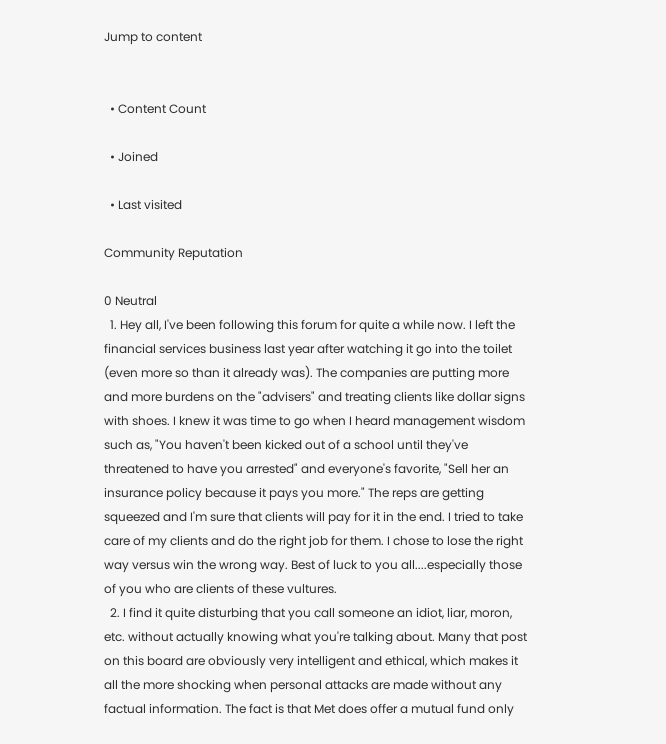Jump to content


  • Content Count

  • Joined

  • Last visited

Community Reputation

0 Neutral
  1. Hey all, I've been following this forum for quite a while now. I left the financial services business last year after watching it go into the toilet (even more so than it already was). The companies are putting more and more burdens on the "advisers" and treating clients like dollar signs with shoes. I knew it was time to go when I heard management wisdom such as, "You haven't been kicked out of a school until they've threatened to have you arrested" and everyone's favorite, "Sell her an insurance policy because it pays you more." The reps are getting squeezed and I'm sure that clients will pay for it in the end. I tried to take care of my clients and do the right job for them. I chose to lose the right way versus win the wrong way. Best of luck to you all....especially those of you who are clients of these vultures.
  2. I find it quite disturbing that you call someone an idiot, liar, moron, etc. without actually knowing what you're talking about. Many that post on this board are obviously very intelligent and ethical, which makes it all the more shocking when personal attacks are made without any factual information. The fact is that Met does offer a mutual fund only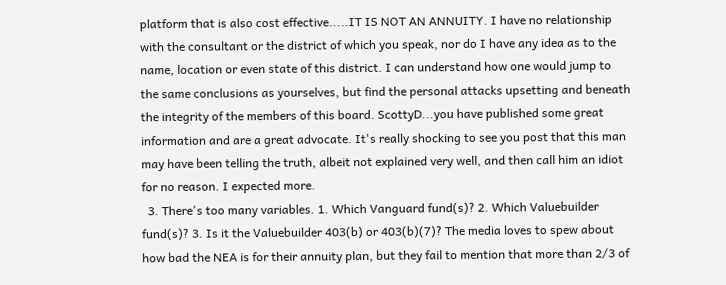platform that is also cost effective.....IT IS NOT AN ANNUITY. I have no relationship with the consultant or the district of which you speak, nor do I have any idea as to the name, location or even state of this district. I can understand how one would jump to the same conclusions as yourselves, but find the personal attacks upsetting and beneath the integrity of the members of this board. ScottyD...you have published some great information and are a great advocate. It's really shocking to see you post that this man may have been telling the truth, albeit not explained very well, and then call him an idiot for no reason. I expected more.
  3. There's too many variables. 1. Which Vanguard fund(s)? 2. Which Valuebuilder fund(s)? 3. Is it the Valuebuilder 403(b) or 403(b)(7)? The media loves to spew about how bad the NEA is for their annuity plan, but they fail to mention that more than 2/3 of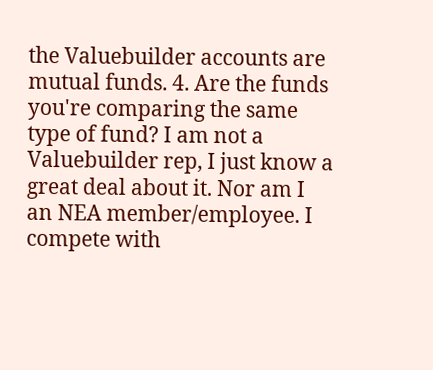the Valuebuilder accounts are mutual funds. 4. Are the funds you're comparing the same type of fund? I am not a Valuebuilder rep, I just know a great deal about it. Nor am I an NEA member/employee. I compete with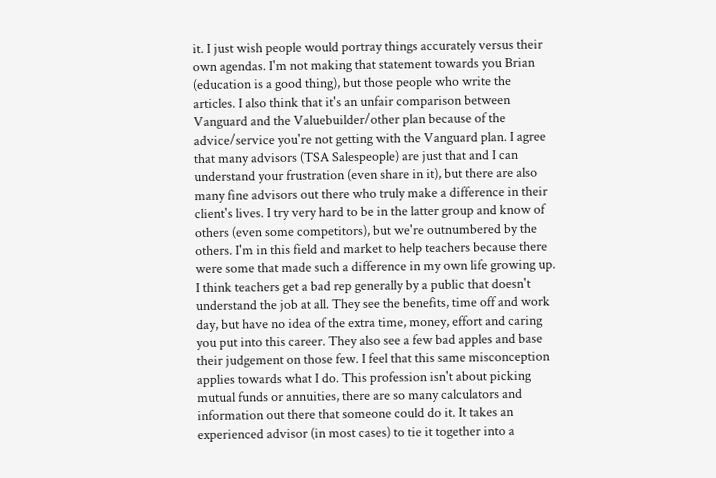it. I just wish people would portray things accurately versus their own agendas. I'm not making that statement towards you Brian (education is a good thing), but those people who write the articles. I also think that it's an unfair comparison between Vanguard and the Valuebuilder/other plan because of the advice/service you're not getting with the Vanguard plan. I agree that many advisors (TSA Salespeople) are just that and I can understand your frustration (even share in it), but there are also many fine advisors out there who truly make a difference in their client's lives. I try very hard to be in the latter group and know of others (even some competitors), but we're outnumbered by the others. I'm in this field and market to help teachers because there were some that made such a difference in my own life growing up. I think teachers get a bad rep generally by a public that doesn't understand the job at all. They see the benefits, time off and work day, but have no idea of the extra time, money, effort and caring you put into this career. They also see a few bad apples and base their judgement on those few. I feel that this same misconception applies towards what I do. This profession isn't about picking mutual funds or annuities, there are so many calculators and information out there that someone could do it. It takes an experienced advisor (in most cases) to tie it together into a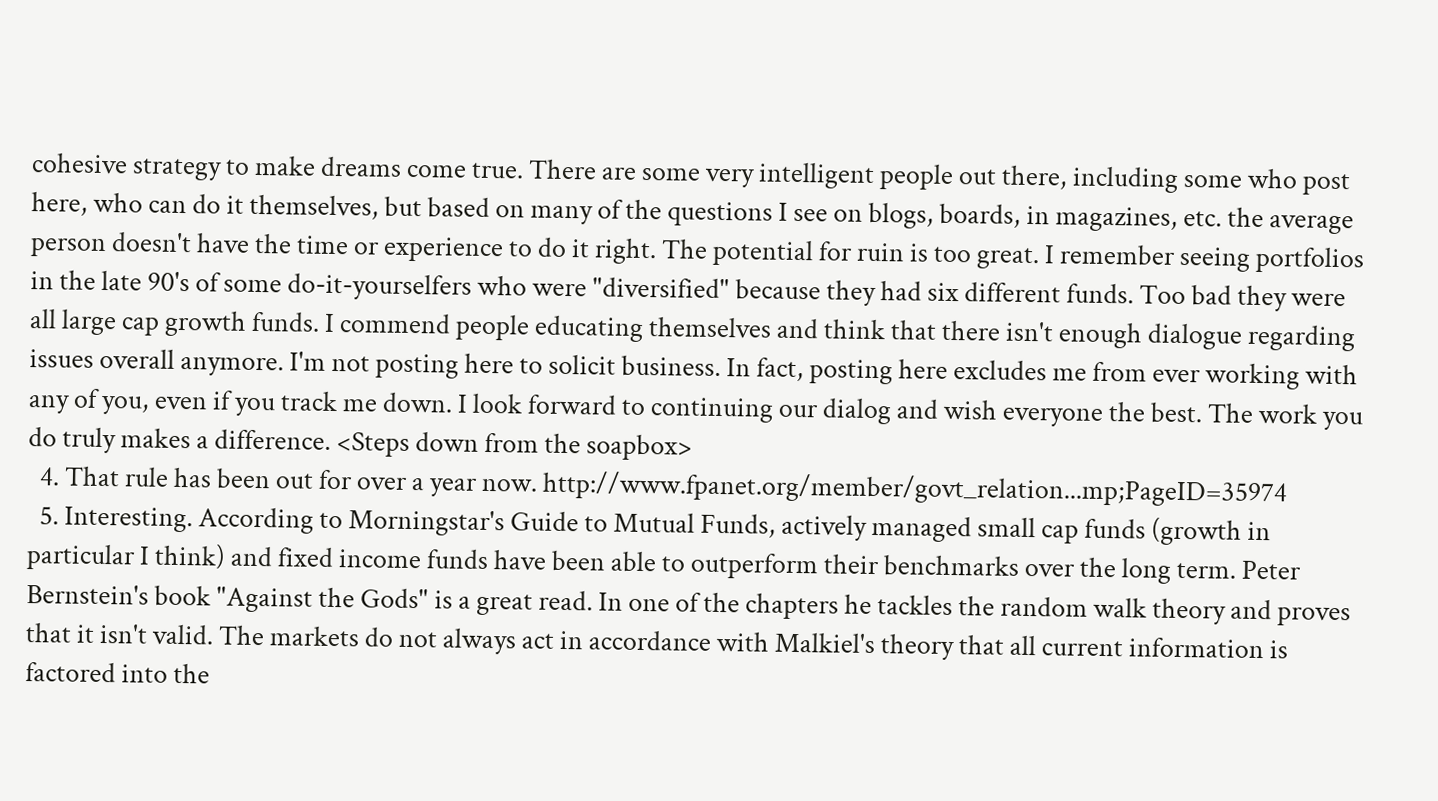cohesive strategy to make dreams come true. There are some very intelligent people out there, including some who post here, who can do it themselves, but based on many of the questions I see on blogs, boards, in magazines, etc. the average person doesn't have the time or experience to do it right. The potential for ruin is too great. I remember seeing portfolios in the late 90's of some do-it-yourselfers who were "diversified" because they had six different funds. Too bad they were all large cap growth funds. I commend people educating themselves and think that there isn't enough dialogue regarding issues overall anymore. I'm not posting here to solicit business. In fact, posting here excludes me from ever working with any of you, even if you track me down. I look forward to continuing our dialog and wish everyone the best. The work you do truly makes a difference. <Steps down from the soapbox>
  4. That rule has been out for over a year now. http://www.fpanet.org/member/govt_relation...mp;PageID=35974
  5. Interesting. According to Morningstar's Guide to Mutual Funds, actively managed small cap funds (growth in particular I think) and fixed income funds have been able to outperform their benchmarks over the long term. Peter Bernstein's book "Against the Gods" is a great read. In one of the chapters he tackles the random walk theory and proves that it isn't valid. The markets do not always act in accordance with Malkiel's theory that all current information is factored into the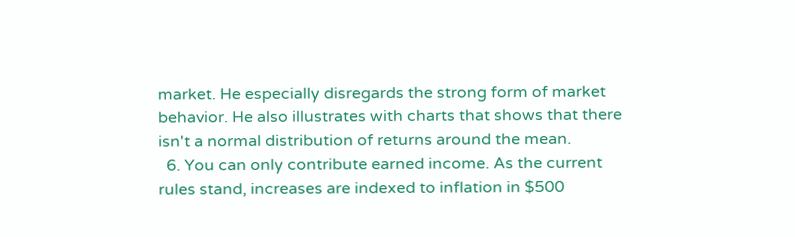market. He especially disregards the strong form of market behavior. He also illustrates with charts that shows that there isn't a normal distribution of returns around the mean.
  6. You can only contribute earned income. As the current rules stand, increases are indexed to inflation in $500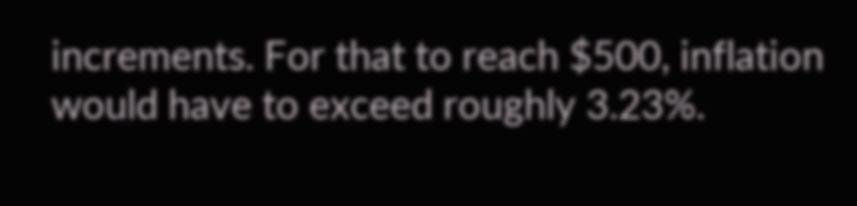increments. For that to reach $500, inflation would have to exceed roughly 3.23%.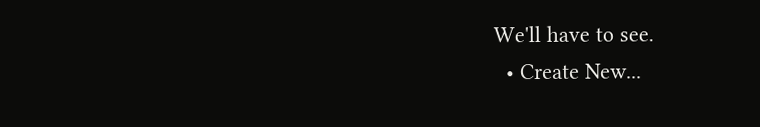We'll have to see.
  • Create New...